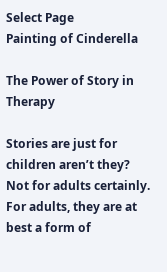Select Page
Painting of Cinderella

The Power of Story in Therapy

Stories are just for children aren’t they? Not for adults certainly.  For adults, they are at best a form of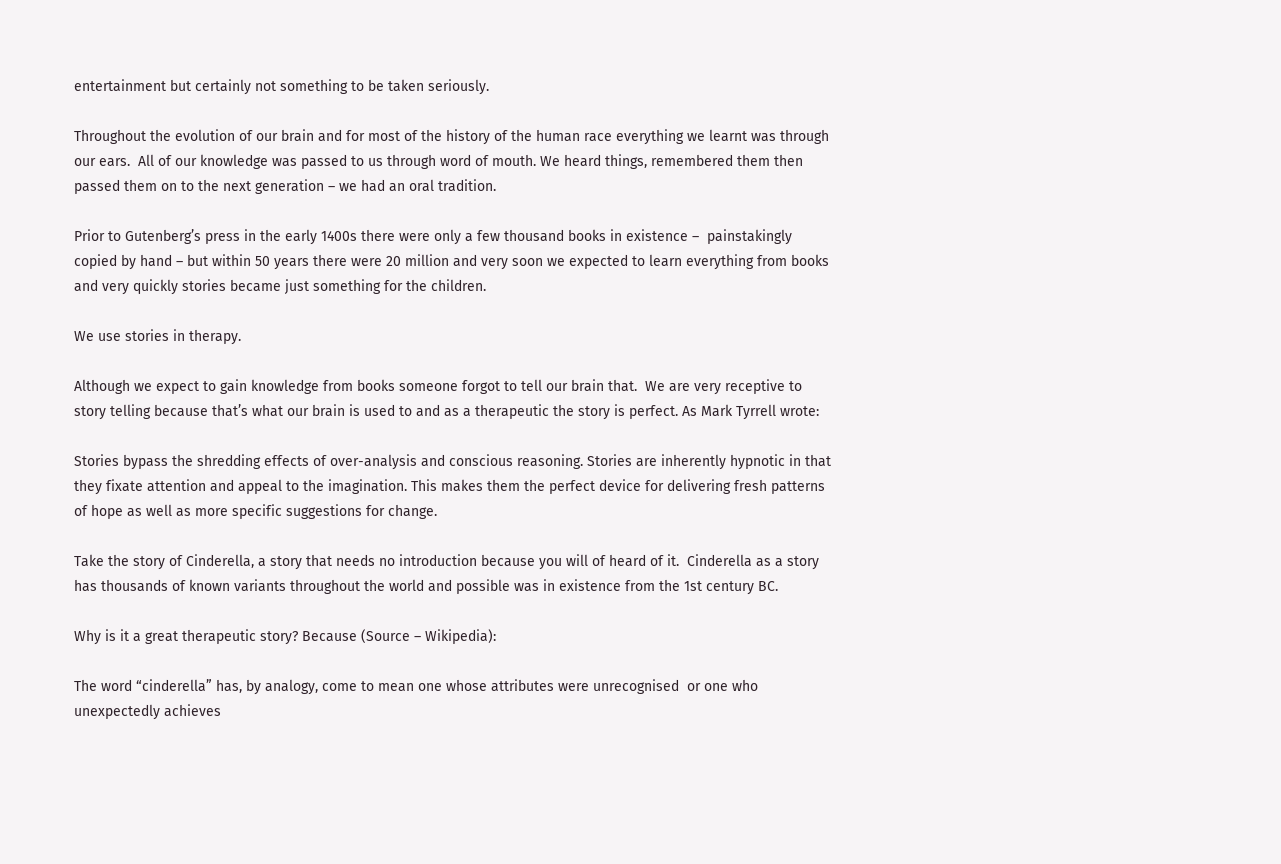entertainment but certainly not something to be taken seriously.

Throughout the evolution of our brain and for most of the history of the human race everything we learnt was through our ears.  All of our knowledge was passed to us through word of mouth. We heard things, remembered them then passed them on to the next generation – we had an oral tradition.

Prior to Gutenberg’s press in the early 1400s there were only a few thousand books in existence –  painstakingly copied by hand – but within 50 years there were 20 million and very soon we expected to learn everything from books and very quickly stories became just something for the children.

We use stories in therapy.

Although we expect to gain knowledge from books someone forgot to tell our brain that.  We are very receptive to story telling because that’s what our brain is used to and as a therapeutic the story is perfect. As Mark Tyrrell wrote:

Stories bypass the shredding effects of over-analysis and conscious reasoning. Stories are inherently hypnotic in that they fixate attention and appeal to the imagination. This makes them the perfect device for delivering fresh patterns of hope as well as more specific suggestions for change.

Take the story of Cinderella, a story that needs no introduction because you will of heard of it.  Cinderella as a story has thousands of known variants throughout the world and possible was in existence from the 1st century BC.

Why is it a great therapeutic story? Because (Source – Wikipedia):

The word “cinderella” has, by analogy, come to mean one whose attributes were unrecognised  or one who unexpectedly achieves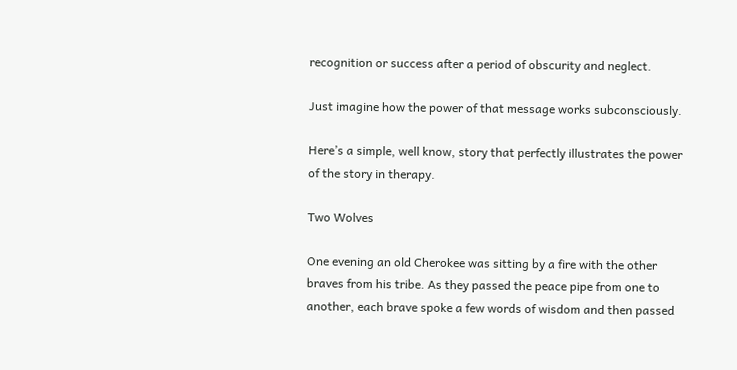recognition or success after a period of obscurity and neglect.

Just imagine how the power of that message works subconsciously.

Here’s a simple, well know, story that perfectly illustrates the power of the story in therapy.

Two Wolves

One evening an old Cherokee was sitting by a fire with the other braves from his tribe. As they passed the peace pipe from one to another, each brave spoke a few words of wisdom and then passed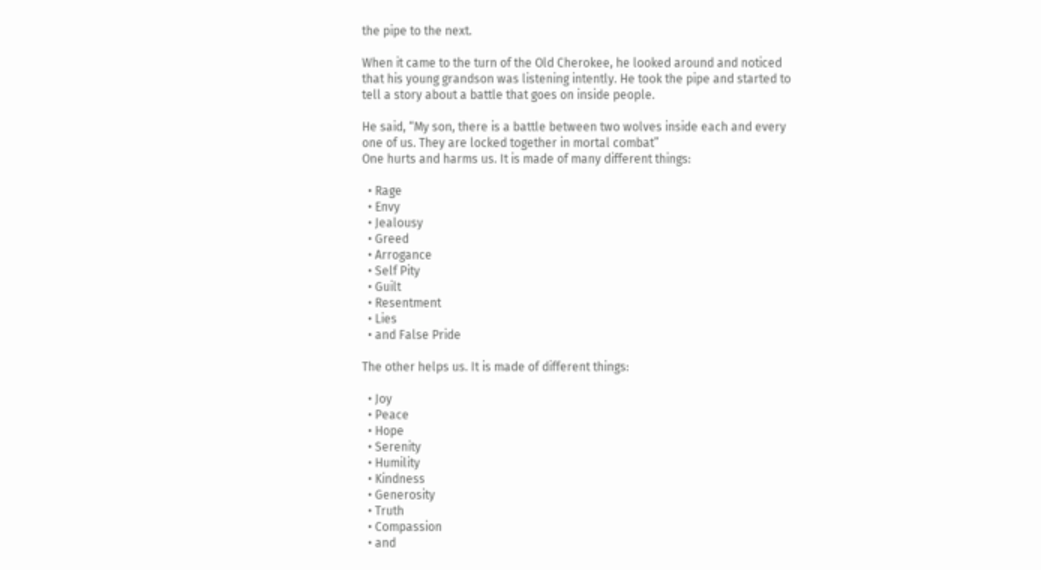the pipe to the next.

When it came to the turn of the Old Cherokee, he looked around and noticed that his young grandson was listening intently. He took the pipe and started to tell a story about a battle that goes on inside people.

He said, “My son, there is a battle between two wolves inside each and every one of us. They are locked together in mortal combat”
One hurts and harms us. It is made of many different things:

  • Rage
  • Envy
  • Jealousy
  • Greed
  • Arrogance
  • Self Pity
  • Guilt
  • Resentment
  • Lies
  • and False Pride

The other helps us. It is made of different things:

  • Joy
  • Peace
  • Hope
  • Serenity
  • Humility
  • Kindness
  • Generosity
  • Truth
  • Compassion
  • and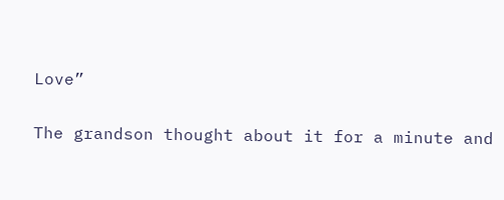Love”

The grandson thought about it for a minute and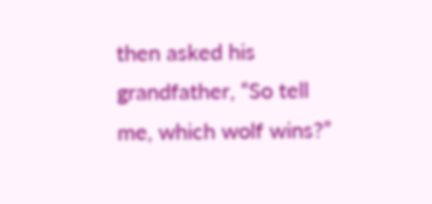then asked his grandfather, “So tell me, which wolf wins?”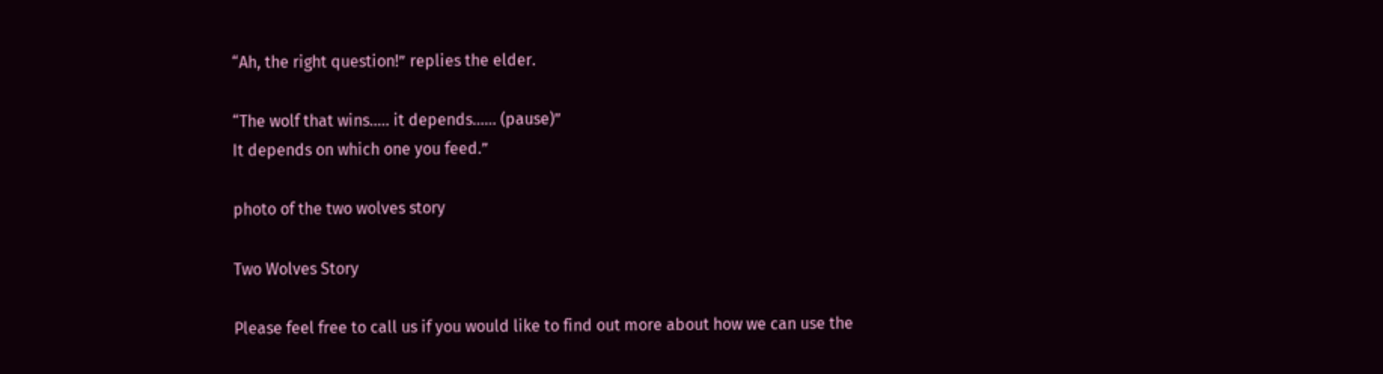“Ah, the right question!” replies the elder.

“The wolf that wins….. it depends…… (pause)”
It depends on which one you feed.”

photo of the two wolves story

Two Wolves Story

Please feel free to call us if you would like to find out more about how we can use the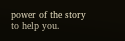power of the story to help you.